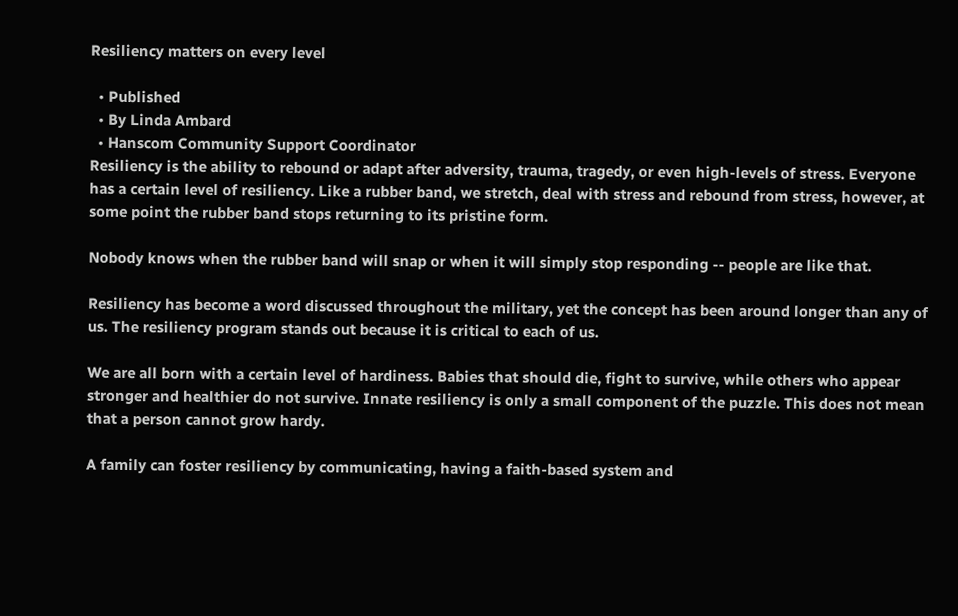Resiliency matters on every level

  • Published
  • By Linda Ambard
  • Hanscom Community Support Coordinator
Resiliency is the ability to rebound or adapt after adversity, trauma, tragedy, or even high-levels of stress. Everyone has a certain level of resiliency. Like a rubber band, we stretch, deal with stress and rebound from stress, however, at some point the rubber band stops returning to its pristine form.

Nobody knows when the rubber band will snap or when it will simply stop responding -- people are like that.

Resiliency has become a word discussed throughout the military, yet the concept has been around longer than any of us. The resiliency program stands out because it is critical to each of us.

We are all born with a certain level of hardiness. Babies that should die, fight to survive, while others who appear stronger and healthier do not survive. Innate resiliency is only a small component of the puzzle. This does not mean that a person cannot grow hardy.

A family can foster resiliency by communicating, having a faith-based system and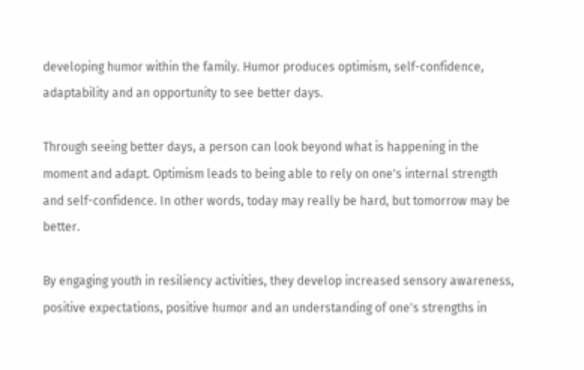developing humor within the family. Humor produces optimism, self-confidence, adaptability and an opportunity to see better days.

Through seeing better days, a person can look beyond what is happening in the moment and adapt. Optimism leads to being able to rely on one's internal strength and self-confidence. In other words, today may really be hard, but tomorrow may be better.

By engaging youth in resiliency activities, they develop increased sensory awareness, positive expectations, positive humor and an understanding of one's strengths in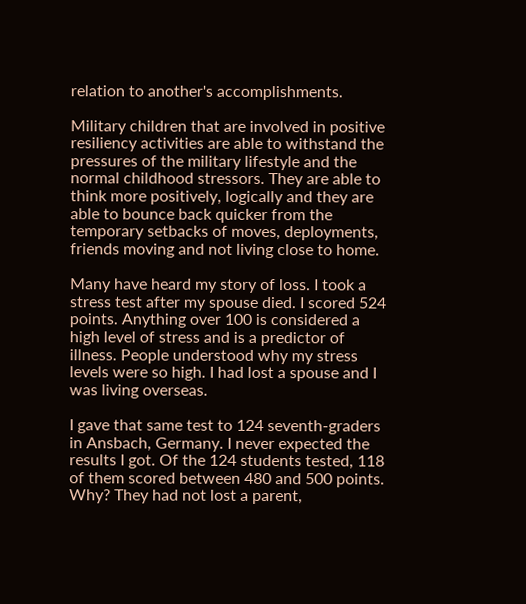relation to another's accomplishments.

Military children that are involved in positive resiliency activities are able to withstand the pressures of the military lifestyle and the normal childhood stressors. They are able to think more positively, logically and they are able to bounce back quicker from the temporary setbacks of moves, deployments, friends moving and not living close to home.

Many have heard my story of loss. I took a stress test after my spouse died. I scored 524 points. Anything over 100 is considered a high level of stress and is a predictor of illness. People understood why my stress levels were so high. I had lost a spouse and I was living overseas.

I gave that same test to 124 seventh-graders in Ansbach, Germany. I never expected the results I got. Of the 124 students tested, 118 of them scored between 480 and 500 points. Why? They had not lost a parent,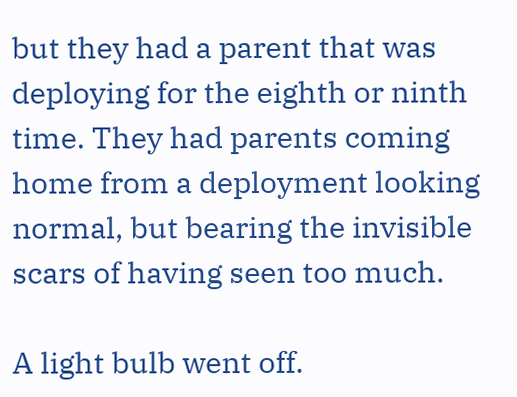but they had a parent that was deploying for the eighth or ninth time. They had parents coming home from a deployment looking normal, but bearing the invisible scars of having seen too much.

A light bulb went off.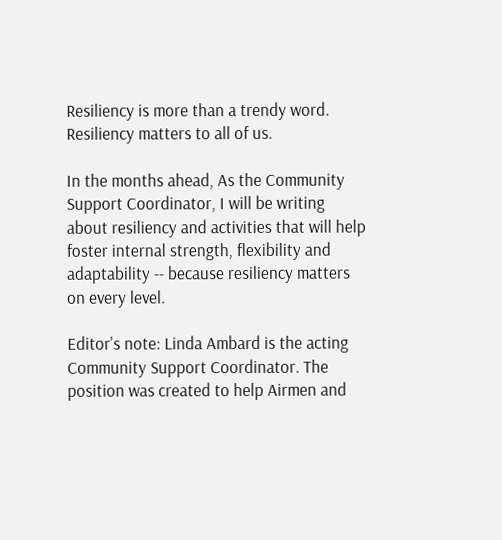Resiliency is more than a trendy word. Resiliency matters to all of us.

In the months ahead, As the Community Support Coordinator, I will be writing about resiliency and activities that will help foster internal strength, flexibility and adaptability -- because resiliency matters on every level.

Editor's note: Linda Ambard is the acting Community Support Coordinator. The position was created to help Airmen and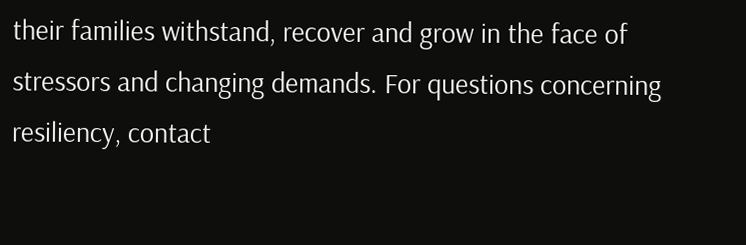their families withstand, recover and grow in the face of stressors and changing demands. For questions concerning resiliency, contact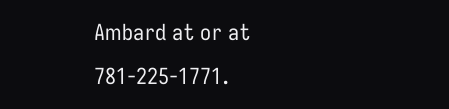Ambard at or at 781-225-1771.